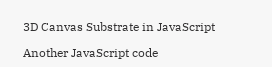3D Canvas Substrate in JavaScript

Another JavaScript code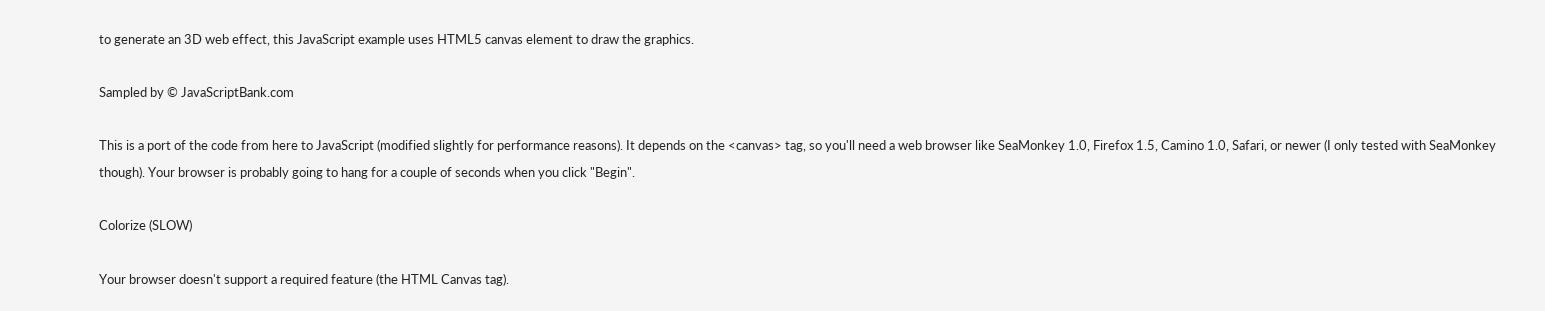to generate an 3D web effect, this JavaScript example uses HTML5 canvas element to draw the graphics.

Sampled by © JavaScriptBank.com

This is a port of the code from here to JavaScript (modified slightly for performance reasons). It depends on the <canvas> tag, so you'll need a web browser like SeaMonkey 1.0, Firefox 1.5, Camino 1.0, Safari, or newer (I only tested with SeaMonkey though). Your browser is probably going to hang for a couple of seconds when you click "Begin".

Colorize (SLOW)

Your browser doesn't support a required feature (the HTML Canvas tag).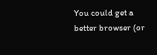You could get a better browser (or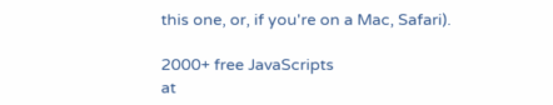this one, or, if you're on a Mac, Safari).

2000+ free JavaScripts
at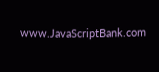www.JavaScriptBank.com